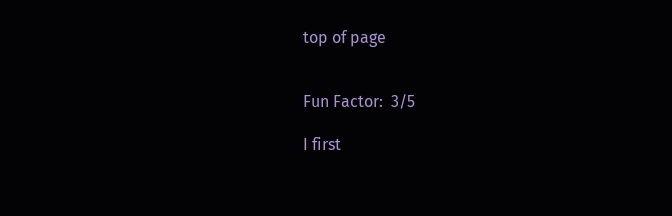top of page


Fun Factor:  3/5

I first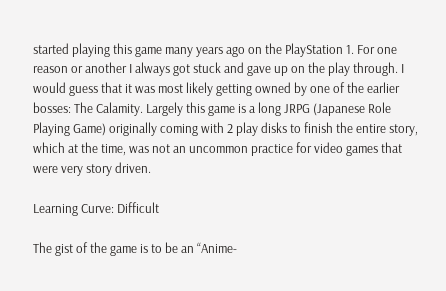started playing this game many years ago on the PlayStation 1. For one reason or another I always got stuck and gave up on the play through. I would guess that it was most likely getting owned by one of the earlier bosses: The Calamity. Largely this game is a long JRPG (Japanese Role Playing Game) originally coming with 2 play disks to finish the entire story, which at the time, was not an uncommon practice for video games that were very story driven.

Learning Curve: Difficult

The gist of the game is to be an “Anime-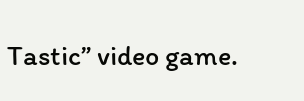Tastic” video game.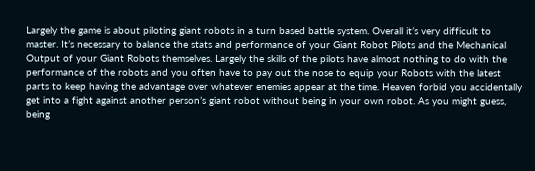Largely the game is about piloting giant robots in a turn based battle system. Overall it’s very difficult to master. It’s necessary to balance the stats and performance of your Giant Robot Pilots and the Mechanical Output of your Giant Robots themselves. Largely the skills of the pilots have almost nothing to do with the performance of the robots and you often have to pay out the nose to equip your Robots with the latest parts to keep having the advantage over whatever enemies appear at the time. Heaven forbid you accidentally get into a fight against another person’s giant robot without being in your own robot. As you might guess, being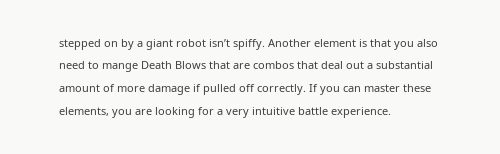stepped on by a giant robot isn’t spiffy. Another element is that you also need to mange Death Blows that are combos that deal out a substantial amount of more damage if pulled off correctly. If you can master these elements, you are looking for a very intuitive battle experience.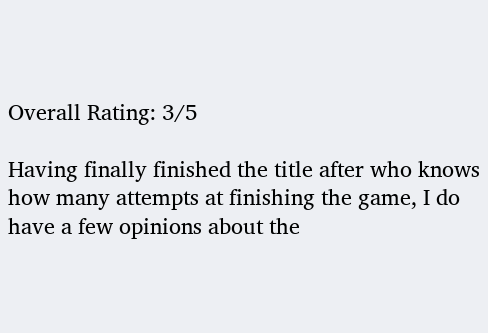Overall Rating: 3/5

Having finally finished the title after who knows how many attempts at finishing the game, I do have a few opinions about the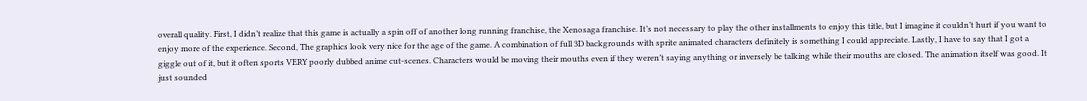overall quality. First, I didn’t realize that this game is actually a spin off of another long running franchise, the Xenosaga franchise. It’s not necessary to play the other installments to enjoy this title, but I imagine it couldn’t hurt if you want to enjoy more of the experience. Second, The graphics look very nice for the age of the game. A combination of full 3D backgrounds with sprite animated characters definitely is something I could appreciate. Lastly, I have to say that I got a giggle out of it, but it often sports VERY poorly dubbed anime cut-scenes. Characters would be moving their mouths even if they weren’t saying anything or inversely be talking while their mouths are closed. The animation itself was good. It just sounded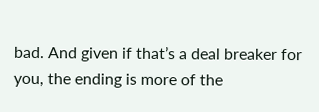bad. And given if that’s a deal breaker for you, the ending is more of the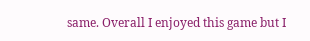same. Overall I enjoyed this game but I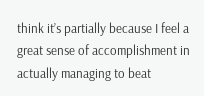think it’s partially because I feel a great sense of accomplishment in actually managing to beat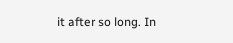it after so long. In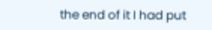the end of it I had put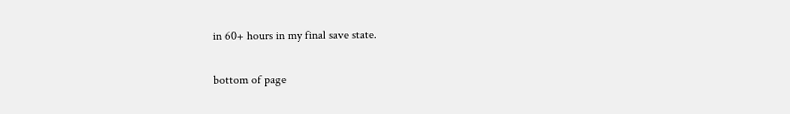in 60+ hours in my final save state.

bottom of page